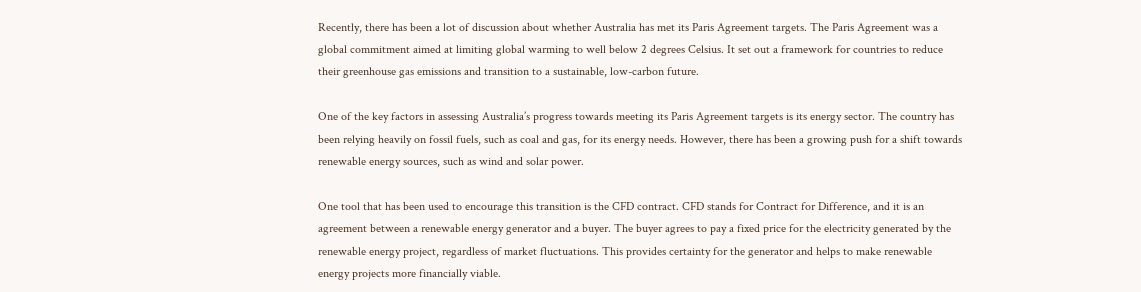Recently, there has been a lot of discussion about whether Australia has met its Paris Agreement targets. The Paris Agreement was a global commitment aimed at limiting global warming to well below 2 degrees Celsius. It set out a framework for countries to reduce their greenhouse gas emissions and transition to a sustainable, low-carbon future.

One of the key factors in assessing Australia’s progress towards meeting its Paris Agreement targets is its energy sector. The country has been relying heavily on fossil fuels, such as coal and gas, for its energy needs. However, there has been a growing push for a shift towards renewable energy sources, such as wind and solar power.

One tool that has been used to encourage this transition is the CFD contract. CFD stands for Contract for Difference, and it is an agreement between a renewable energy generator and a buyer. The buyer agrees to pay a fixed price for the electricity generated by the renewable energy project, regardless of market fluctuations. This provides certainty for the generator and helps to make renewable energy projects more financially viable.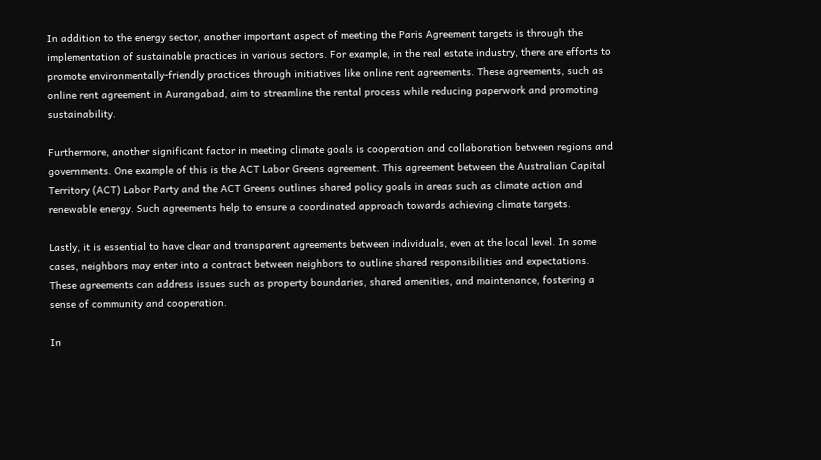In addition to the energy sector, another important aspect of meeting the Paris Agreement targets is through the implementation of sustainable practices in various sectors. For example, in the real estate industry, there are efforts to promote environmentally-friendly practices through initiatives like online rent agreements. These agreements, such as online rent agreement in Aurangabad, aim to streamline the rental process while reducing paperwork and promoting sustainability.

Furthermore, another significant factor in meeting climate goals is cooperation and collaboration between regions and governments. One example of this is the ACT Labor Greens agreement. This agreement between the Australian Capital Territory (ACT) Labor Party and the ACT Greens outlines shared policy goals in areas such as climate action and renewable energy. Such agreements help to ensure a coordinated approach towards achieving climate targets.

Lastly, it is essential to have clear and transparent agreements between individuals, even at the local level. In some cases, neighbors may enter into a contract between neighbors to outline shared responsibilities and expectations. These agreements can address issues such as property boundaries, shared amenities, and maintenance, fostering a sense of community and cooperation.

In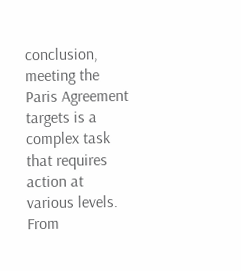conclusion, meeting the Paris Agreement targets is a complex task that requires action at various levels. From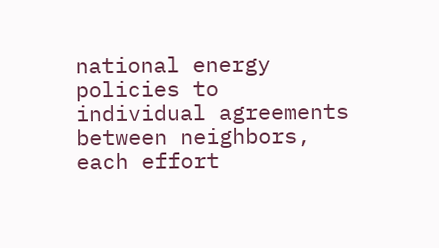national energy policies to individual agreements between neighbors, each effort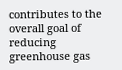contributes to the overall goal of reducing greenhouse gas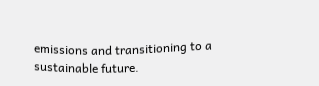emissions and transitioning to a sustainable future.